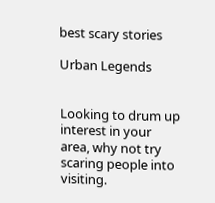best scary stories

Urban Legends


Looking to drum up interest in your area, why not try scaring people into visiting.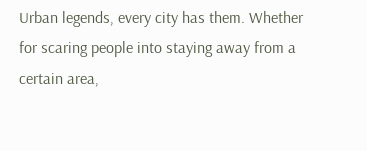Urban legends, every city has them. Whether for scaring people into staying away from a certain area,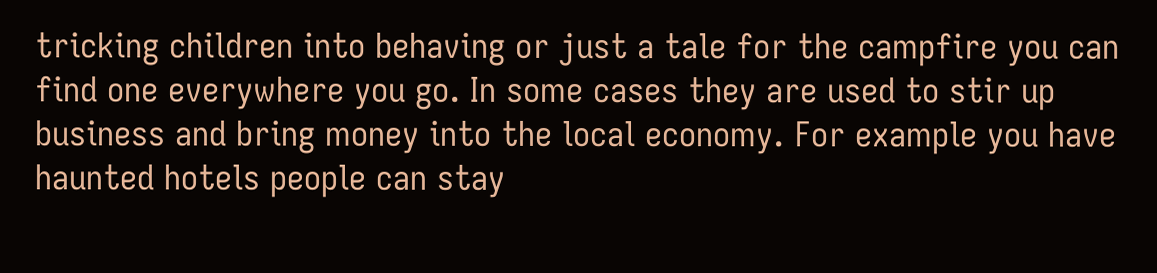tricking children into behaving or just a tale for the campfire you can find one everywhere you go. In some cases they are used to stir up business and bring money into the local economy. For example you have haunted hotels people can stay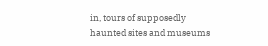in, tours of supposedly haunted sites and museums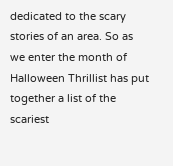dedicated to the scary stories of an area. So as we enter the month of Halloween Thrillist has put together a list of the scariest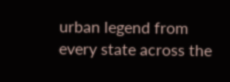urban legend from every state across the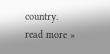country.  read more »